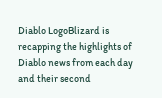Diablo LogoBlizard is recapping the highlights of Diablo news from each day and their second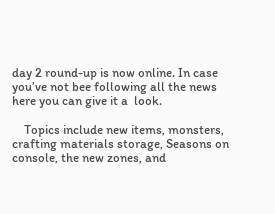day 2 round-up is now online. In case you’ve not bee following all the news here you can give it a  look.

    Topics include new items, monsters, crafting materials storage, Seasons on console, the new zones, and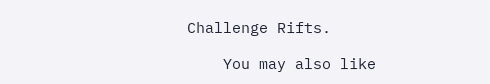Challenge Rifts.

    You may also like